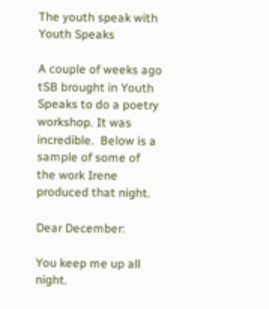The youth speak with Youth Speaks

A couple of weeks ago tSB brought in Youth Speaks to do a poetry workshop. It was incredible.  Below is a sample of some of the work Irene produced that night.

Dear December:

You keep me up all night.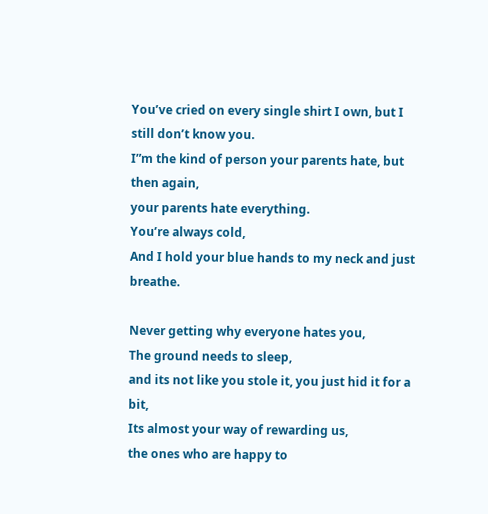You’ve cried on every single shirt I own, but I still don’t know you.
I”m the kind of person your parents hate, but then again,
your parents hate everything.
You’re always cold,
And I hold your blue hands to my neck and just breathe.

Never getting why everyone hates you,
The ground needs to sleep,
and its not like you stole it, you just hid it for a bit,
Its almost your way of rewarding us,
the ones who are happy to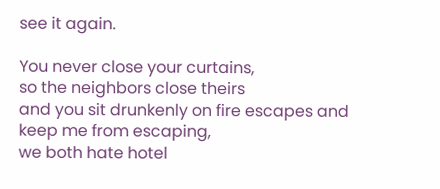see it again.

You never close your curtains,
so the neighbors close theirs
and you sit drunkenly on fire escapes and keep me from escaping,
we both hate hotel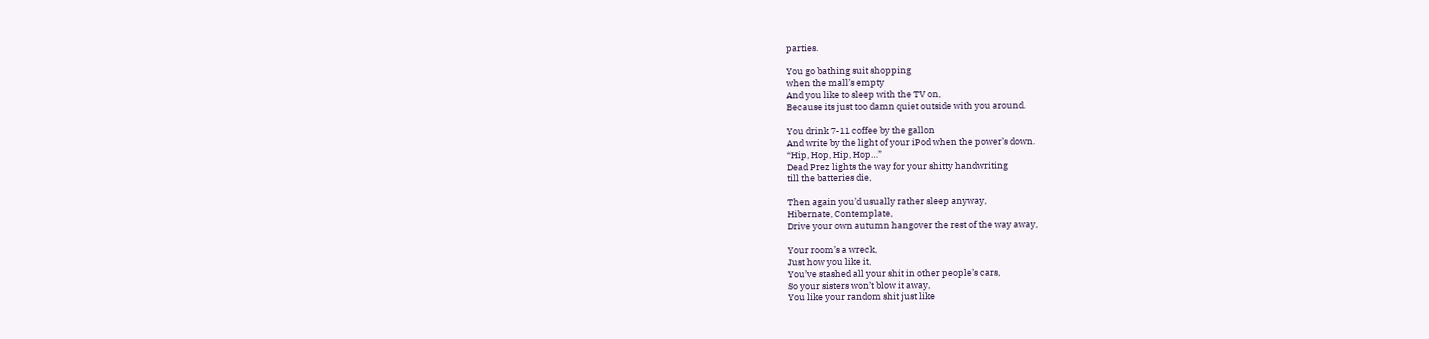parties.

You go bathing suit shopping
when the mall’s empty
And you like to sleep with the TV on,
Because its just too damn quiet outside with you around.

You drink 7-11 coffee by the gallon
And write by the light of your iPod when the power’s down.
“Hip, Hop, Hip, Hop…”
Dead Prez lights the way for your shitty handwriting
till the batteries die,

Then again you’d usually rather sleep anyway,
Hibernate, Contemplate,
Drive your own autumn hangover the rest of the way away,

Your room’s a wreck,
Just how you like it,
You’ve stashed all your shit in other people’s cars,
So your sisters won’t blow it away,
You like your random shit just like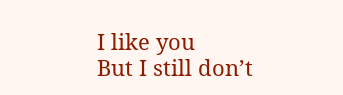I like you
But I still don’t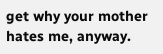get why your mother hates me, anyway.